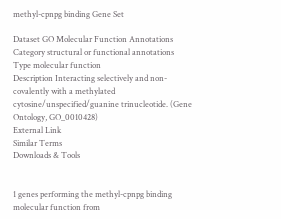methyl-cpnpg binding Gene Set

Dataset GO Molecular Function Annotations
Category structural or functional annotations
Type molecular function
Description Interacting selectively and non-covalently with a methylated cytosine/unspecified/guanine trinucleotide. (Gene Ontology, GO_0010428)
External Link
Similar Terms
Downloads & Tools


1 genes performing the methyl-cpnpg binding molecular function from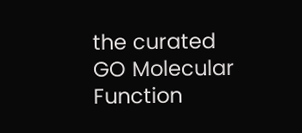the curated GO Molecular Function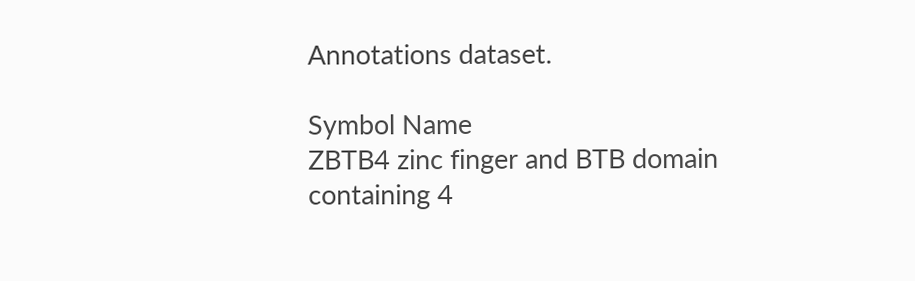Annotations dataset.

Symbol Name
ZBTB4 zinc finger and BTB domain containing 4